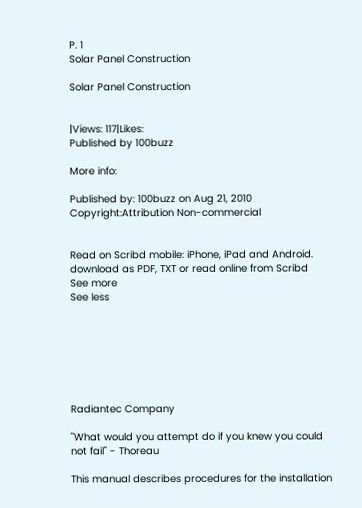P. 1
Solar Panel Construction

Solar Panel Construction


|Views: 117|Likes:
Published by 100buzz

More info:

Published by: 100buzz on Aug 21, 2010
Copyright:Attribution Non-commercial


Read on Scribd mobile: iPhone, iPad and Android.
download as PDF, TXT or read online from Scribd
See more
See less







Radiantec Company

"What would you attempt do if you knew you could not fail" - Thoreau

This manual describes procedures for the installation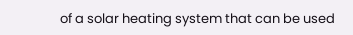of a solar heating system that can be used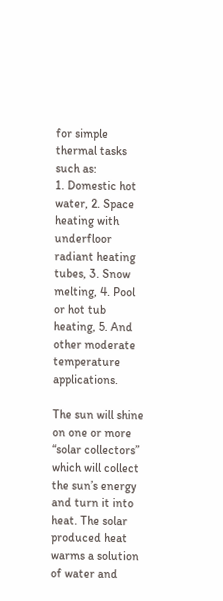for simple thermal tasks such as:
1. Domestic hot water, 2. Space heating with underfloor radiant heating tubes, 3. Snow melting, 4. Pool or hot tub heating, 5. And other moderate temperature applications.

The sun will shine on one or more “solar collectors” which will collect the sun’s energy and turn it into heat. The solar produced heat warms a solution of water and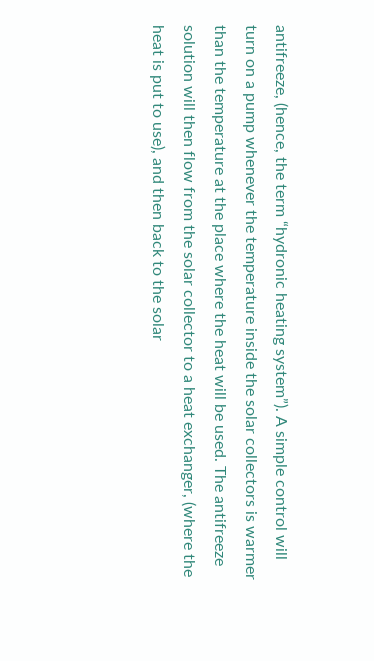antifreeze, (hence, the term “hydronic heating system”). A simple control will turn on a pump whenever the temperature inside the solar collectors is warmer than the temperature at the place where the heat will be used. The antifreeze solution will then flow from the solar collector to a heat exchanger, (where the heat is put to use), and then back to the solar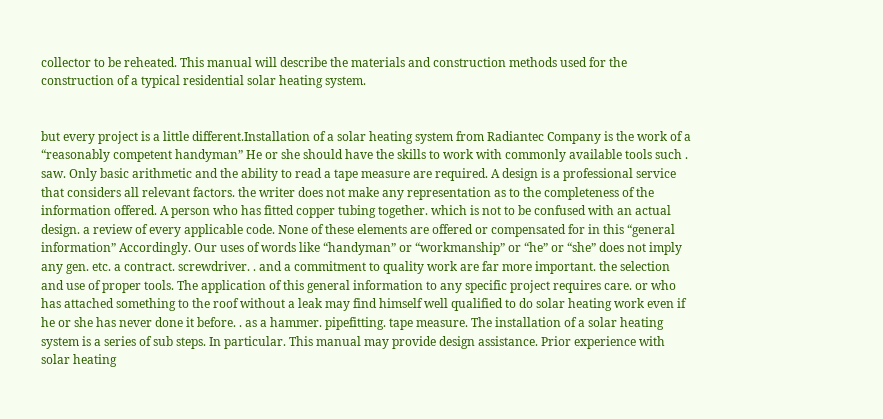collector to be reheated. This manual will describe the materials and construction methods used for the construction of a typical residential solar heating system.


but every project is a little different.Installation of a solar heating system from Radiantec Company is the work of a “reasonably competent handyman” He or she should have the skills to work with commonly available tools such . saw. Only basic arithmetic and the ability to read a tape measure are required. A design is a professional service that considers all relevant factors. the writer does not make any representation as to the completeness of the information offered. A person who has fitted copper tubing together. which is not to be confused with an actual design. a review of every applicable code. None of these elements are offered or compensated for in this “general information” Accordingly. Our uses of words like “handyman” or “workmanship” or “he” or “she” does not imply any gen. etc. a contract. screwdriver. . and a commitment to quality work are far more important. the selection and use of proper tools. The application of this general information to any specific project requires care. or who has attached something to the roof without a leak may find himself well qualified to do solar heating work even if he or she has never done it before. . as a hammer. pipefitting. tape measure. The installation of a solar heating system is a series of sub steps. In particular. This manual may provide design assistance. Prior experience with solar heating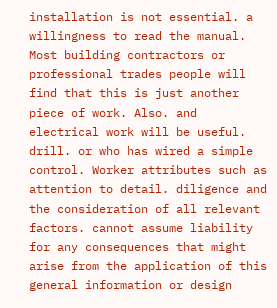installation is not essential. a willingness to read the manual. Most building contractors or professional trades people will find that this is just another piece of work. Also. and electrical work will be useful. drill. or who has wired a simple control. Worker attributes such as attention to detail. diligence and the consideration of all relevant factors. cannot assume liability for any consequences that might arise from the application of this general information or design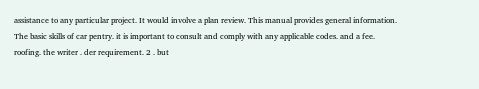assistance to any particular project. It would involve a plan review. This manual provides general information. The basic skills of car pentry. it is important to consult and comply with any applicable codes. and a fee. roofing. the writer . der requirement. 2 . but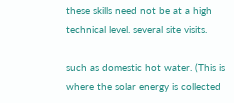these skills need not be at a high technical level. several site visits.

such as domestic hot water. (This is where the solar energy is collected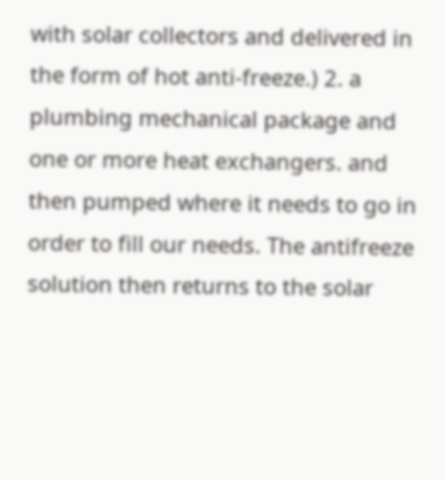with solar collectors and delivered in the form of hot anti-freeze.) 2. a plumbing mechanical package and one or more heat exchangers. and then pumped where it needs to go in order to fill our needs. The antifreeze solution then returns to the solar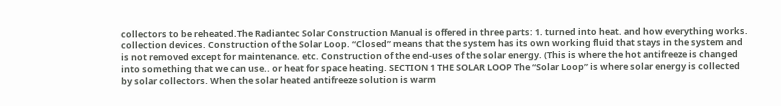collectors to be reheated.The Radiantec Solar Construction Manual is offered in three parts: 1. turned into heat. and how everything works. collection devices. Construction of the Solar Loop. “Closed” means that the system has its own working fluid that stays in the system and is not removed except for maintenance. etc. Construction of the end-uses of the solar energy. (This is where the hot antifreeze is changed into something that we can use.. or heat for space heating. SECTION 1 THE SOLAR LOOP The “Solar Loop” is where solar energy is collected by solar collectors. When the solar heated antifreeze solution is warm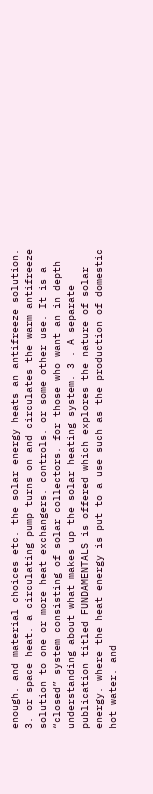enough. and material choices etc. the solar energy heats an antifreeze solution. 3. or space heat. a circulating pump turns on and circulates the warm antifreeze solution to one or more heat exchangers. controls. or some other use. It is a “closed” system consisting of solar collectors. for those who want an in depth understanding about what makes up the solar heating system. 3 . A separate publication titled FUNDAMENTALS is offered which explores the nature of solar energy. where the heat energy is put to a use such as the production of domestic hot water. and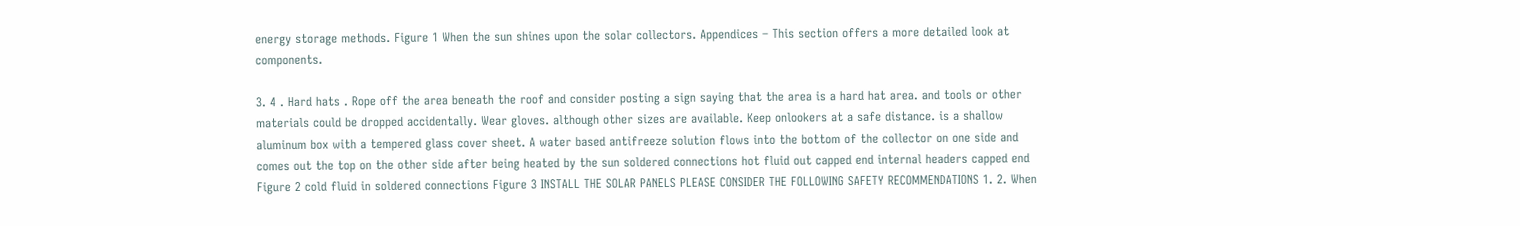energy storage methods. Figure 1 When the sun shines upon the solar collectors. Appendices – This section offers a more detailed look at components.

3. 4 . Hard hats . Rope off the area beneath the roof and consider posting a sign saying that the area is a hard hat area. and tools or other materials could be dropped accidentally. Wear gloves. although other sizes are available. Keep onlookers at a safe distance. is a shallow aluminum box with a tempered glass cover sheet. A water based antifreeze solution flows into the bottom of the collector on one side and comes out the top on the other side after being heated by the sun soldered connections hot fluid out capped end internal headers capped end Figure 2 cold fluid in soldered connections Figure 3 INSTALL THE SOLAR PANELS PLEASE CONSIDER THE FOLLOWING SAFETY RECOMMENDATIONS 1. 2. When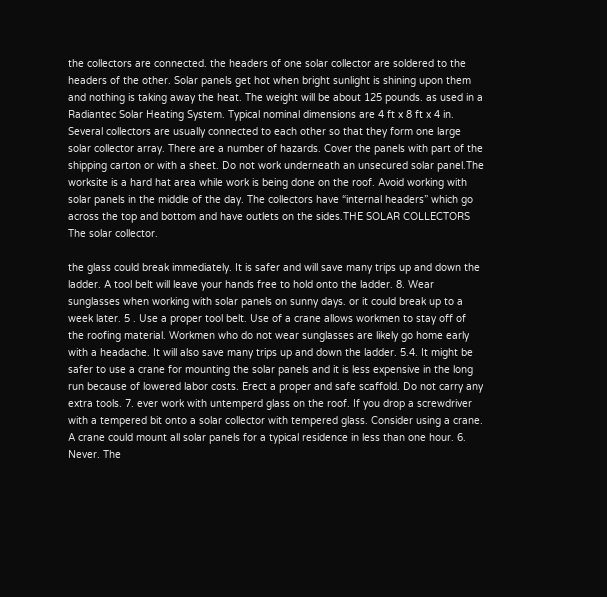the collectors are connected. the headers of one solar collector are soldered to the headers of the other. Solar panels get hot when bright sunlight is shining upon them and nothing is taking away the heat. The weight will be about 125 pounds. as used in a Radiantec Solar Heating System. Typical nominal dimensions are 4 ft x 8 ft x 4 in. Several collectors are usually connected to each other so that they form one large solar collector array. There are a number of hazards. Cover the panels with part of the shipping carton or with a sheet. Do not work underneath an unsecured solar panel.The worksite is a hard hat area while work is being done on the roof. Avoid working with solar panels in the middle of the day. The collectors have “internal headers” which go across the top and bottom and have outlets on the sides.THE SOLAR COLLECTORS The solar collector.

the glass could break immediately. It is safer and will save many trips up and down the ladder. A tool belt will leave your hands free to hold onto the ladder. 8. Wear sunglasses when working with solar panels on sunny days. or it could break up to a week later. 5 . Use a proper tool belt. Use of a crane allows workmen to stay off of the roofing material. Workmen who do not wear sunglasses are likely go home early with a headache. It will also save many trips up and down the ladder. 5.4. It might be safer to use a crane for mounting the solar panels and it is less expensive in the long run because of lowered labor costs. Erect a proper and safe scaffold. Do not carry any extra tools. 7. ever work with untemperd glass on the roof. If you drop a screwdriver with a tempered bit onto a solar collector with tempered glass. Consider using a crane. A crane could mount all solar panels for a typical residence in less than one hour. 6. Never. The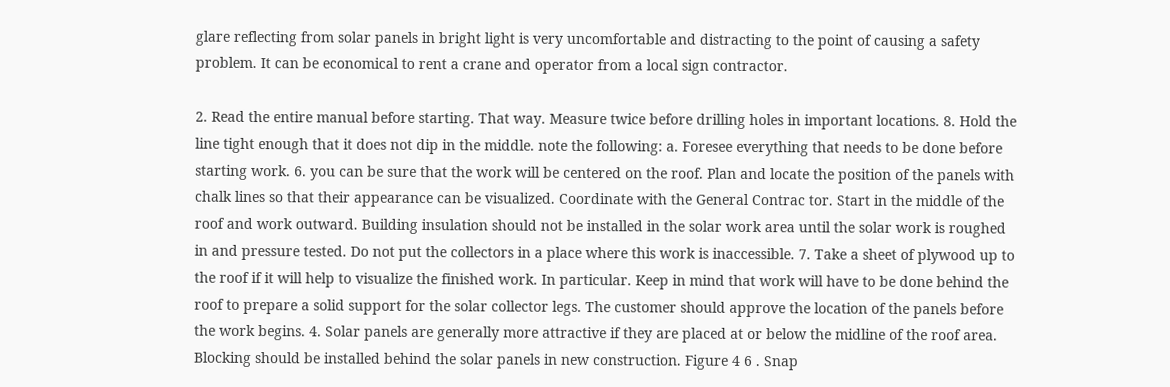glare reflecting from solar panels in bright light is very uncomfortable and distracting to the point of causing a safety problem. It can be economical to rent a crane and operator from a local sign contractor.

2. Read the entire manual before starting. That way. Measure twice before drilling holes in important locations. 8. Hold the line tight enough that it does not dip in the middle. note the following: a. Foresee everything that needs to be done before starting work. 6. you can be sure that the work will be centered on the roof. Plan and locate the position of the panels with chalk lines so that their appearance can be visualized. Coordinate with the General Contrac tor. Start in the middle of the roof and work outward. Building insulation should not be installed in the solar work area until the solar work is roughed in and pressure tested. Do not put the collectors in a place where this work is inaccessible. 7. Take a sheet of plywood up to the roof if it will help to visualize the finished work. In particular. Keep in mind that work will have to be done behind the roof to prepare a solid support for the solar collector legs. The customer should approve the location of the panels before the work begins. 4. Solar panels are generally more attractive if they are placed at or below the midline of the roof area. Blocking should be installed behind the solar panels in new construction. Figure 4 6 . Snap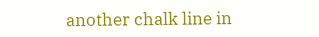another chalk line in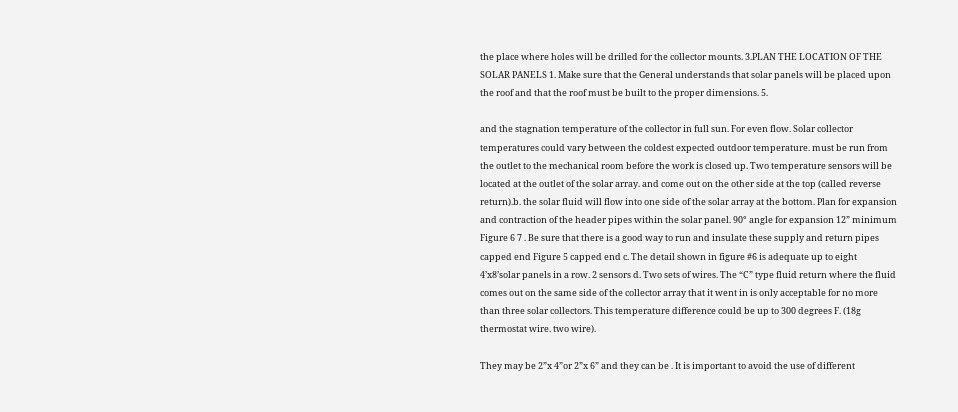the place where holes will be drilled for the collector mounts. 3.PLAN THE LOCATION OF THE SOLAR PANELS 1. Make sure that the General understands that solar panels will be placed upon the roof and that the roof must be built to the proper dimensions. 5.

and the stagnation temperature of the collector in full sun. For even flow. Solar collector temperatures could vary between the coldest expected outdoor temperature. must be run from the outlet to the mechanical room before the work is closed up. Two temperature sensors will be located at the outlet of the solar array. and come out on the other side at the top (called reverse return).b. the solar fluid will flow into one side of the solar array at the bottom. Plan for expansion and contraction of the header pipes within the solar panel. 90° angle for expansion 12” minimum Figure 6 7 . Be sure that there is a good way to run and insulate these supply and return pipes capped end Figure 5 capped end c. The detail shown in figure #6 is adequate up to eight 4’x8’solar panels in a row. 2 sensors d. Two sets of wires. The “C” type fluid return where the fluid comes out on the same side of the collector array that it went in is only acceptable for no more than three solar collectors. This temperature difference could be up to 300 degrees F. (18g thermostat wire. two wire).

They may be 2”x 4”or 2”x 6” and they can be . It is important to avoid the use of different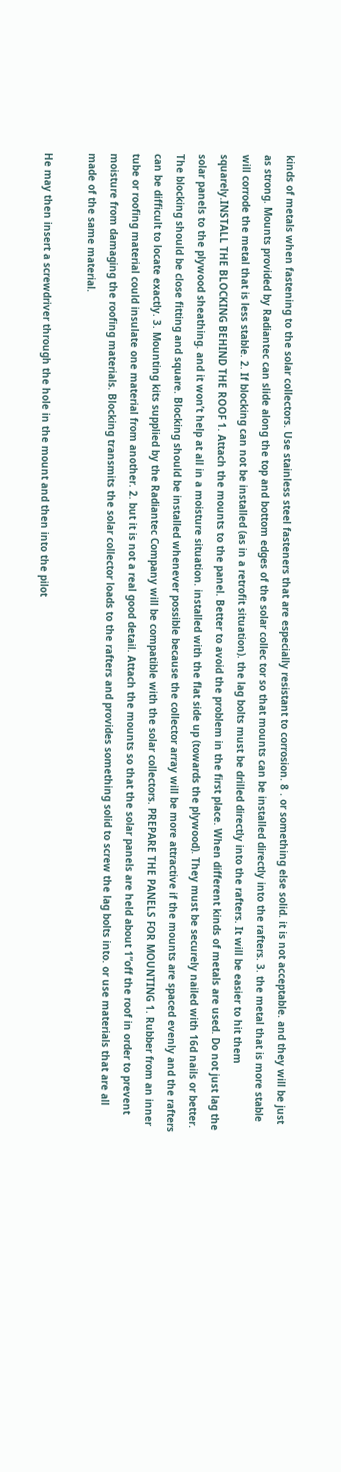kinds of metals when fastening to the solar collectors. Use stainless steel fasteners that are especially resistant to corrosion. 8 . or something else solid. it is not acceptable. and they will be just as strong. Mounts provided by Radiantec can slide along the top and bottom edges of the solar collec tor so that mounts can be installed directly into the rafters. 3. the metal that is more stable will corrode the metal that is less stable. 2. If blocking can not be installed (as in a retrofit situation). the lag bolts must be drilled directly into the rafters. It will be easier to hit them squarely.INSTALL THE BLOCKING BEHIND THE ROOF 1. Attach the mounts to the panel. Better to avoid the problem in the first place. When different kinds of metals are used. Do not just lag the solar panels to the plywood sheathing. and it won’t help at all in a moisture situation. installed with the flat side up (towards the plywood). They must be securely nailed with 16d nails or better. The blocking should be close fitting and square. Blocking should be installed whenever possible because the collector array will be more attractive if the mounts are spaced evenly and the rafters can be difficult to locate exactly. 3. Mounting kits supplied by the Radiantec Company will be compatible with the solar collectors. PREPARE THE PANELS FOR MOUNTING 1. Rubber from an inner tube or roofing material could insulate one material from another. 2. but it is not a real good detail. Attach the mounts so that the solar panels are held about 1”off the roof in order to prevent moisture from damaging the roofing materials. Blocking transmits the solar collector loads to the rafters and provides something solid to screw the lag bolts into. or use materials that are all made of the same material.

He may then insert a screwdriver through the hole in the mount and then into the pilot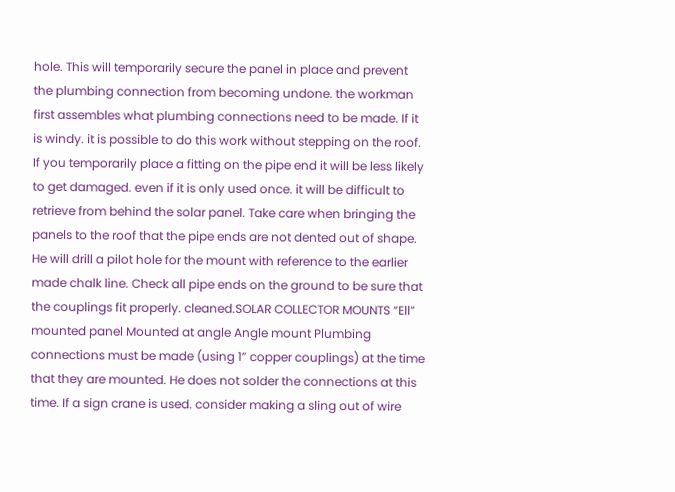hole. This will temporarily secure the panel in place and prevent the plumbing connection from becoming undone. the workman first assembles what plumbing connections need to be made. If it is windy. it is possible to do this work without stepping on the roof. If you temporarily place a fitting on the pipe end it will be less likely to get damaged. even if it is only used once. it will be difficult to retrieve from behind the solar panel. Take care when bringing the panels to the roof that the pipe ends are not dented out of shape. He will drill a pilot hole for the mount with reference to the earlier made chalk line. Check all pipe ends on the ground to be sure that the couplings fit properly. cleaned.SOLAR COLLECTOR MOUNTS “Ell” mounted panel Mounted at angle Angle mount Plumbing connections must be made (using 1” copper couplings) at the time that they are mounted. He does not solder the connections at this time. If a sign crane is used. consider making a sling out of wire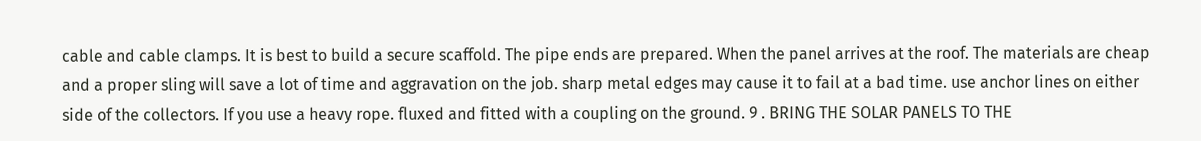cable and cable clamps. It is best to build a secure scaffold. The pipe ends are prepared. When the panel arrives at the roof. The materials are cheap and a proper sling will save a lot of time and aggravation on the job. sharp metal edges may cause it to fail at a bad time. use anchor lines on either side of the collectors. If you use a heavy rope. fluxed and fitted with a coupling on the ground. 9 . BRING THE SOLAR PANELS TO THE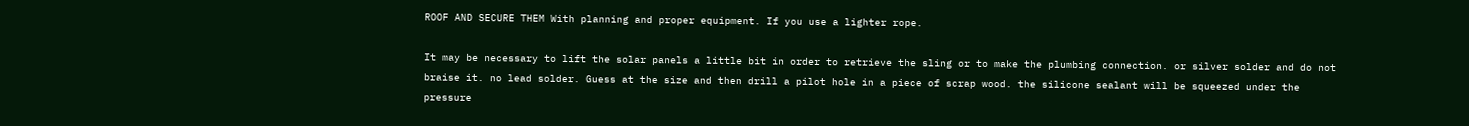ROOF AND SECURE THEM With planning and proper equipment. If you use a lighter rope.

It may be necessary to lift the solar panels a little bit in order to retrieve the sling or to make the plumbing connection. or silver solder and do not braise it. no lead solder. Guess at the size and then drill a pilot hole in a piece of scrap wood. the silicone sealant will be squeezed under the pressure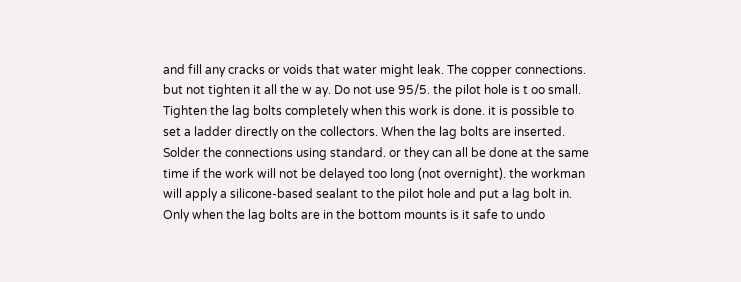and fill any cracks or voids that water might leak. The copper connections. but not tighten it all the w ay. Do not use 95/5. the pilot hole is t oo small. Tighten the lag bolts completely when this work is done. it is possible to set a ladder directly on the collectors. When the lag bolts are inserted. Solder the connections using standard. or they can all be done at the same time if the work will not be delayed too long (not overnight). the workman will apply a silicone-based sealant to the pilot hole and put a lag bolt in. Only when the lag bolts are in the bottom mounts is it safe to undo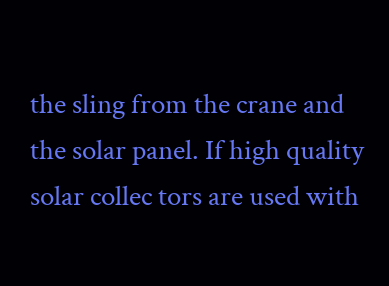the sling from the crane and the solar panel. If high quality solar collec tors are used with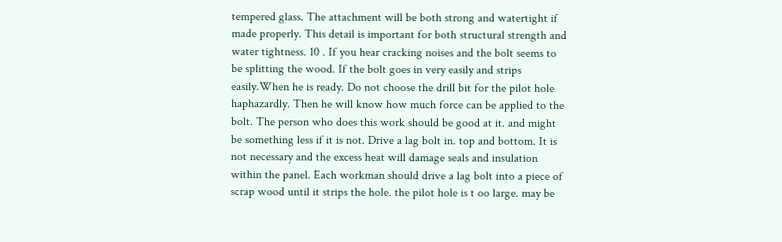tempered glass. The attachment will be both strong and watertight if made properly. This detail is important for both structural strength and water tightness. 10 . If you hear cracking noises and the bolt seems to be splitting the wood. If the bolt goes in very easily and strips easily.When he is ready. Do not choose the drill bit for the pilot hole haphazardly. Then he will know how much force can be applied to the bolt. The person who does this work should be good at it. and might be something less if it is not. Drive a lag bolt in. top and bottom. It is not necessary and the excess heat will damage seals and insulation within the panel. Each workman should drive a lag bolt into a piece of scrap wood until it strips the hole. the pilot hole is t oo large. may be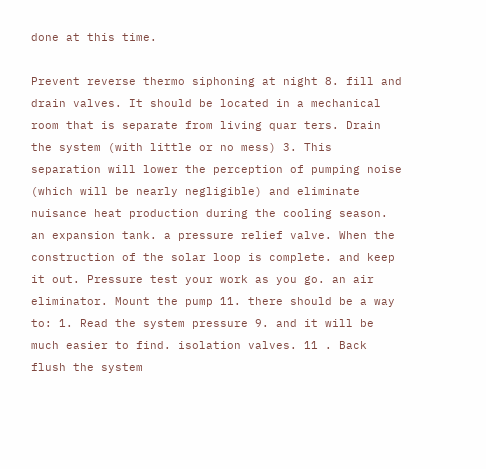done at this time.

Prevent reverse thermo siphoning at night 8. fill and drain valves. It should be located in a mechanical room that is separate from living quar ters. Drain the system (with little or no mess) 3. This separation will lower the perception of pumping noise (which will be nearly negligible) and eliminate nuisance heat production during the cooling season. an expansion tank. a pressure relief valve. When the construction of the solar loop is complete. and keep it out. Pressure test your work as you go. an air eliminator. Mount the pump 11. there should be a way to: 1. Read the system pressure 9. and it will be much easier to find. isolation valves. 11 . Back flush the system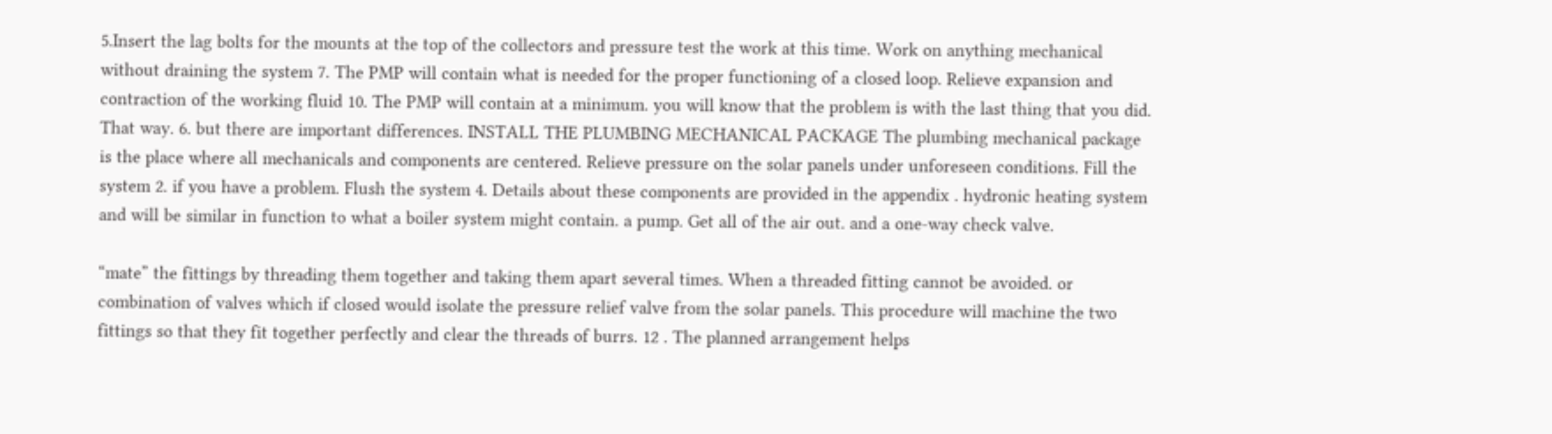5.Insert the lag bolts for the mounts at the top of the collectors and pressure test the work at this time. Work on anything mechanical without draining the system 7. The PMP will contain what is needed for the proper functioning of a closed loop. Relieve expansion and contraction of the working fluid 10. The PMP will contain at a minimum. you will know that the problem is with the last thing that you did. That way. 6. but there are important differences. INSTALL THE PLUMBING MECHANICAL PACKAGE The plumbing mechanical package is the place where all mechanicals and components are centered. Relieve pressure on the solar panels under unforeseen conditions. Fill the system 2. if you have a problem. Flush the system 4. Details about these components are provided in the appendix . hydronic heating system and will be similar in function to what a boiler system might contain. a pump. Get all of the air out. and a one-way check valve.

“mate” the fittings by threading them together and taking them apart several times. When a threaded fitting cannot be avoided. or combination of valves which if closed would isolate the pressure relief valve from the solar panels. This procedure will machine the two fittings so that they fit together perfectly and clear the threads of burrs. 12 . The planned arrangement helps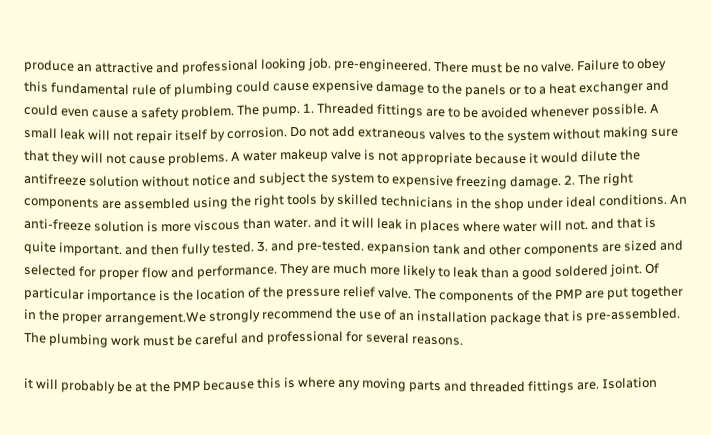produce an attractive and professional looking job. pre-engineered. There must be no valve. Failure to obey this fundamental rule of plumbing could cause expensive damage to the panels or to a heat exchanger and could even cause a safety problem. The pump. 1. Threaded fittings are to be avoided whenever possible. A small leak will not repair itself by corrosion. Do not add extraneous valves to the system without making sure that they will not cause problems. A water makeup valve is not appropriate because it would dilute the antifreeze solution without notice and subject the system to expensive freezing damage. 2. The right components are assembled using the right tools by skilled technicians in the shop under ideal conditions. An anti-freeze solution is more viscous than water. and it will leak in places where water will not. and that is quite important. and then fully tested. 3. and pre-tested. expansion tank and other components are sized and selected for proper flow and performance. They are much more likely to leak than a good soldered joint. Of particular importance is the location of the pressure relief valve. The components of the PMP are put together in the proper arrangement.We strongly recommend the use of an installation package that is pre-assembled. The plumbing work must be careful and professional for several reasons.

it will probably be at the PMP because this is where any moving parts and threaded fittings are. Isolation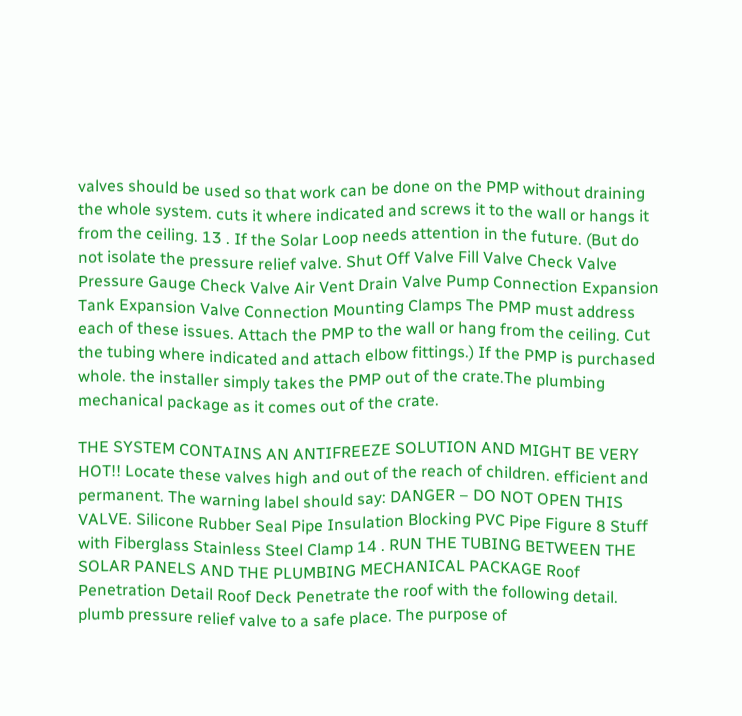valves should be used so that work can be done on the PMP without draining the whole system. cuts it where indicated and screws it to the wall or hangs it from the ceiling. 13 . If the Solar Loop needs attention in the future. (But do not isolate the pressure relief valve. Shut Off Valve Fill Valve Check Valve Pressure Gauge Check Valve Air Vent Drain Valve Pump Connection Expansion Tank Expansion Valve Connection Mounting Clamps The PMP must address each of these issues. Attach the PMP to the wall or hang from the ceiling. Cut the tubing where indicated and attach elbow fittings.) If the PMP is purchased whole. the installer simply takes the PMP out of the crate.The plumbing mechanical package as it comes out of the crate.

THE SYSTEM CONTAINS AN ANTIFREEZE SOLUTION AND MIGHT BE VERY HOT!! Locate these valves high and out of the reach of children. efficient and permanent. The warning label should say: DANGER – DO NOT OPEN THIS VALVE. Silicone Rubber Seal Pipe Insulation Blocking PVC Pipe Figure 8 Stuff with Fiberglass Stainless Steel Clamp 14 . RUN THE TUBING BETWEEN THE SOLAR PANELS AND THE PLUMBING MECHANICAL PACKAGE Roof Penetration Detail Roof Deck Penetrate the roof with the following detail. plumb pressure relief valve to a safe place. The purpose of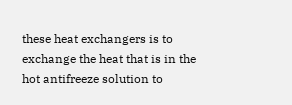these heat exchangers is to exchange the heat that is in the hot antifreeze solution to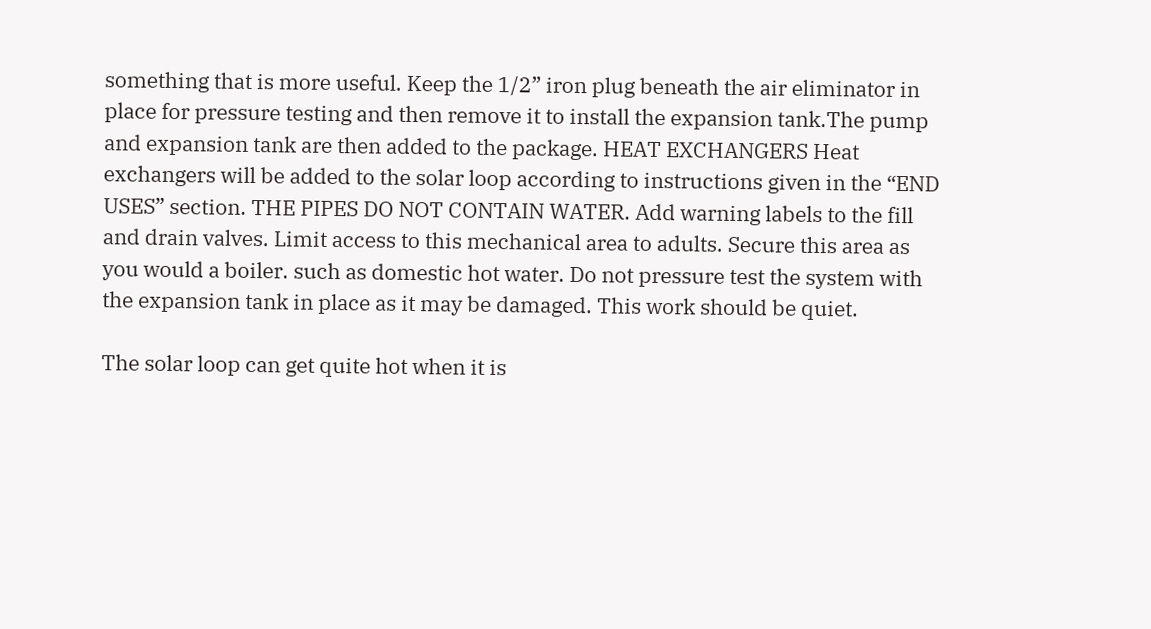something that is more useful. Keep the 1/2” iron plug beneath the air eliminator in place for pressure testing and then remove it to install the expansion tank.The pump and expansion tank are then added to the package. HEAT EXCHANGERS Heat exchangers will be added to the solar loop according to instructions given in the “END USES” section. THE PIPES DO NOT CONTAIN WATER. Add warning labels to the fill and drain valves. Limit access to this mechanical area to adults. Secure this area as you would a boiler. such as domestic hot water. Do not pressure test the system with the expansion tank in place as it may be damaged. This work should be quiet.

The solar loop can get quite hot when it is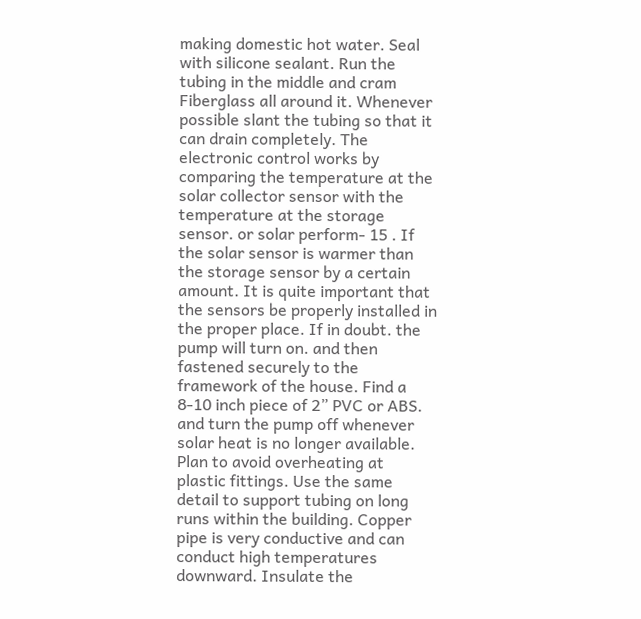making domestic hot water. Seal with silicone sealant. Run the tubing in the middle and cram Fiberglass all around it. Whenever possible slant the tubing so that it can drain completely. The electronic control works by comparing the temperature at the solar collector sensor with the temperature at the storage sensor. or solar perform- 15 . If the solar sensor is warmer than the storage sensor by a certain amount. It is quite important that the sensors be properly installed in the proper place. If in doubt. the pump will turn on. and then fastened securely to the framework of the house. Find a 8-10 inch piece of 2” PVC or ABS. and turn the pump off whenever solar heat is no longer available. Plan to avoid overheating at plastic fittings. Use the same detail to support tubing on long runs within the building. Copper pipe is very conductive and can conduct high temperatures downward. Insulate the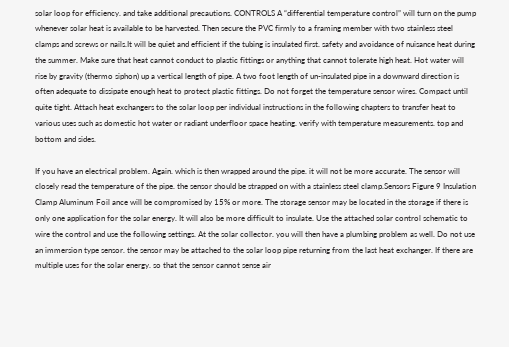solar loop for efficiency. and take additional precautions. CONTROLS A “differential temperature control” will turn on the pump whenever solar heat is available to be harvested. Then secure the PVC firmly to a framing member with two stainless steel clamps and screws or nails.It will be quiet and efficient if the tubing is insulated first. safety and avoidance of nuisance heat during the summer. Make sure that heat cannot conduct to plastic fittings or anything that cannot tolerate high heat. Hot water will rise by gravity (thermo siphon) up a vertical length of pipe. A two foot length of un-insulated pipe in a downward direction is often adequate to dissipate enough heat to protect plastic fittings. Do not forget the temperature sensor wires. Compact until quite tight. Attach heat exchangers to the solar loop per individual instructions in the following chapters to transfer heat to various uses such as domestic hot water or radiant underfloor space heating. verify with temperature measurements. top and bottom and sides.

If you have an electrical problem. Again. which is then wrapped around the pipe. it will not be more accurate. The sensor will closely read the temperature of the pipe. the sensor should be strapped on with a stainless steel clamp.Sensors Figure 9 Insulation Clamp Aluminum Foil ance will be compromised by 15% or more. The storage sensor may be located in the storage if there is only one application for the solar energy. It will also be more difficult to insulate. Use the attached solar control schematic to wire the control and use the following settings. At the solar collector. you will then have a plumbing problem as well. Do not use an immersion type sensor. the sensor may be attached to the solar loop pipe returning from the last heat exchanger. If there are multiple uses for the solar energy. so that the sensor cannot sense air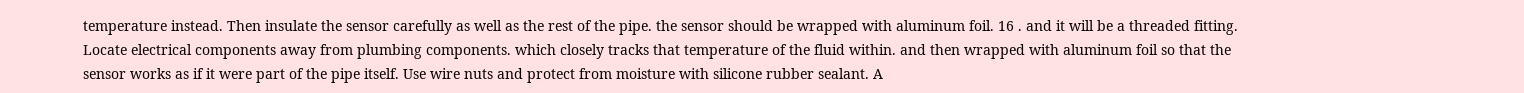temperature instead. Then insulate the sensor carefully as well as the rest of the pipe. the sensor should be wrapped with aluminum foil. 16 . and it will be a threaded fitting. Locate electrical components away from plumbing components. which closely tracks that temperature of the fluid within. and then wrapped with aluminum foil so that the sensor works as if it were part of the pipe itself. Use wire nuts and protect from moisture with silicone rubber sealant. A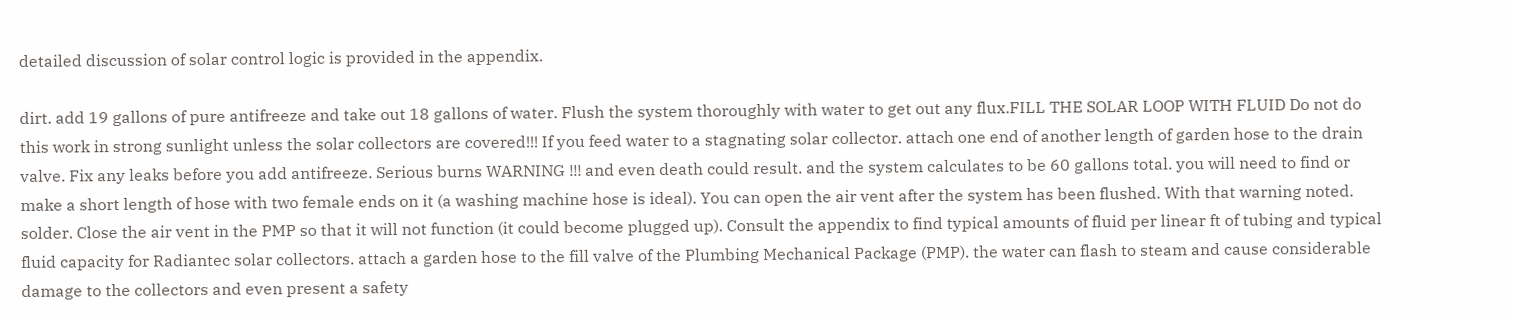detailed discussion of solar control logic is provided in the appendix.

dirt. add 19 gallons of pure antifreeze and take out 18 gallons of water. Flush the system thoroughly with water to get out any flux.FILL THE SOLAR LOOP WITH FLUID Do not do this work in strong sunlight unless the solar collectors are covered!!! If you feed water to a stagnating solar collector. attach one end of another length of garden hose to the drain valve. Fix any leaks before you add antifreeze. Serious burns WARNING !!! and even death could result. and the system calculates to be 60 gallons total. you will need to find or make a short length of hose with two female ends on it (a washing machine hose is ideal). You can open the air vent after the system has been flushed. With that warning noted. solder. Close the air vent in the PMP so that it will not function (it could become plugged up). Consult the appendix to find typical amounts of fluid per linear ft of tubing and typical fluid capacity for Radiantec solar collectors. attach a garden hose to the fill valve of the Plumbing Mechanical Package (PMP). the water can flash to steam and cause considerable damage to the collectors and even present a safety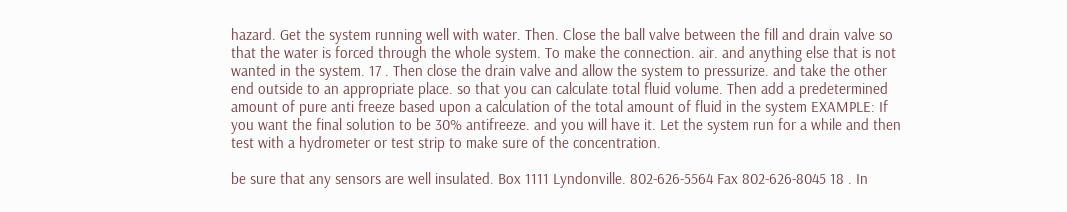hazard. Get the system running well with water. Then. Close the ball valve between the fill and drain valve so that the water is forced through the whole system. To make the connection. air. and anything else that is not wanted in the system. 17 . Then close the drain valve and allow the system to pressurize. and take the other end outside to an appropriate place. so that you can calculate total fluid volume. Then add a predetermined amount of pure anti freeze based upon a calculation of the total amount of fluid in the system EXAMPLE: If you want the final solution to be 30% antifreeze. and you will have it. Let the system run for a while and then test with a hydrometer or test strip to make sure of the concentration.

be sure that any sensors are well insulated. Box 1111 Lyndonville. 802-626-5564 Fax 802-626-8045 18 . In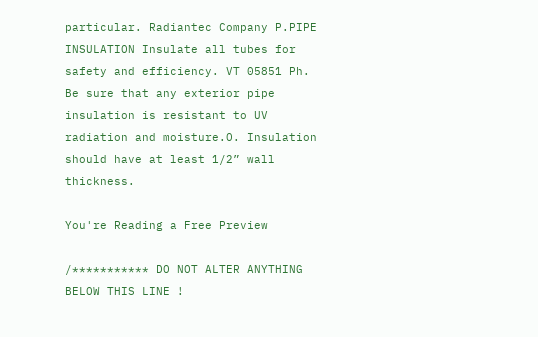particular. Radiantec Company P.PIPE INSULATION Insulate all tubes for safety and efficiency. VT 05851 Ph. Be sure that any exterior pipe insulation is resistant to UV radiation and moisture.O. Insulation should have at least 1/2” wall thickness.

You're Reading a Free Preview

/*********** DO NOT ALTER ANYTHING BELOW THIS LINE !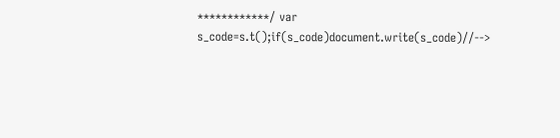************/ var s_code=s.t();if(s_code)document.write(s_code)//-->